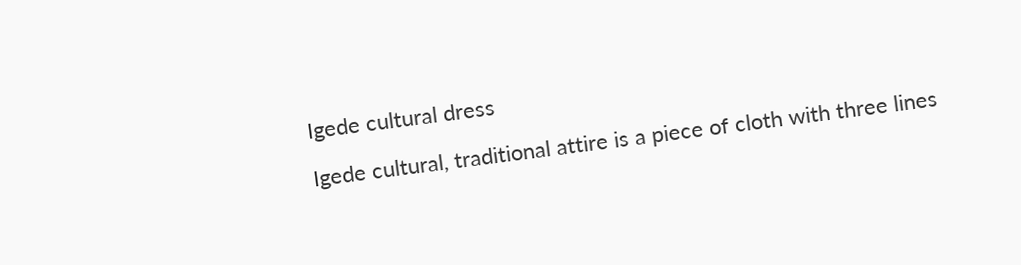Igede cultural dress

Igede cultural, traditional attire is a piece of cloth with three lines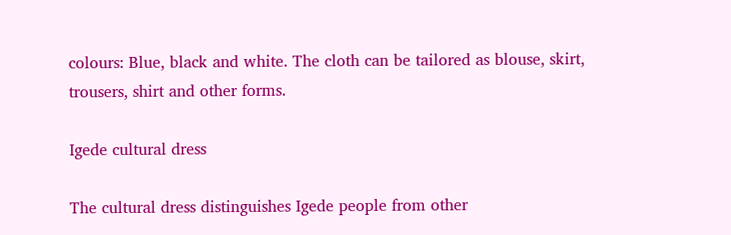colours: Blue, black and white. The cloth can be tailored as blouse, skirt, trousers, shirt and other forms.

Igede cultural dress

The cultural dress distinguishes Igede people from other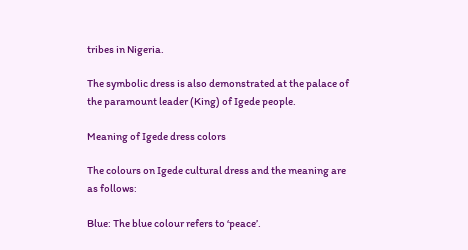tribes in Nigeria.

The symbolic dress is also demonstrated at the palace of the paramount leader (King) of Igede people.

Meaning of Igede dress colors

The colours on Igede cultural dress and the meaning are as follows:

Blue: The blue colour refers to ‘peace’.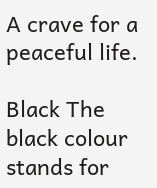A crave for a peaceful life.

Black The black colour stands for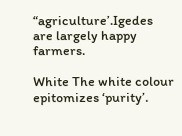“agriculture’.Igedes are largely happy farmers.

White The white colour epitomizes ‘purity’.